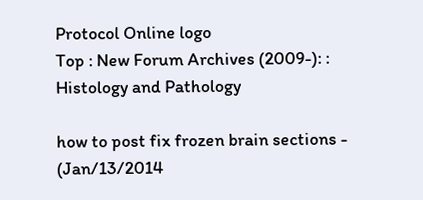Protocol Online logo
Top : New Forum Archives (2009-): : Histology and Pathology

how to post fix frozen brain sections - (Jan/13/2014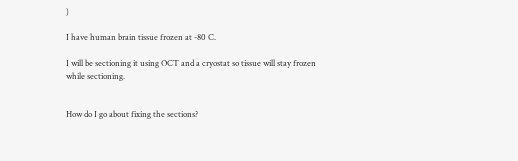)

I have human brain tissue frozen at -80 C.

I will be sectioning it using OCT and a cryostat so tissue will stay frozen while sectioning.


How do I go about fixing the sections?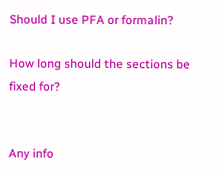Should I use PFA or formalin?

How long should the sections be fixed for?


Any info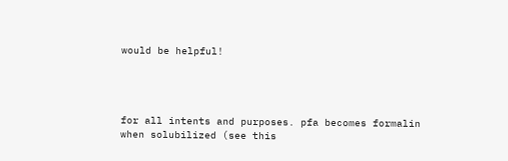would be helpful!




for all intents and purposes. pfa becomes formalin when solubilized (see this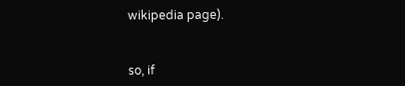wikipedia page).


so, if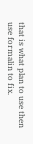that is what plan to use then use formalin to fix.